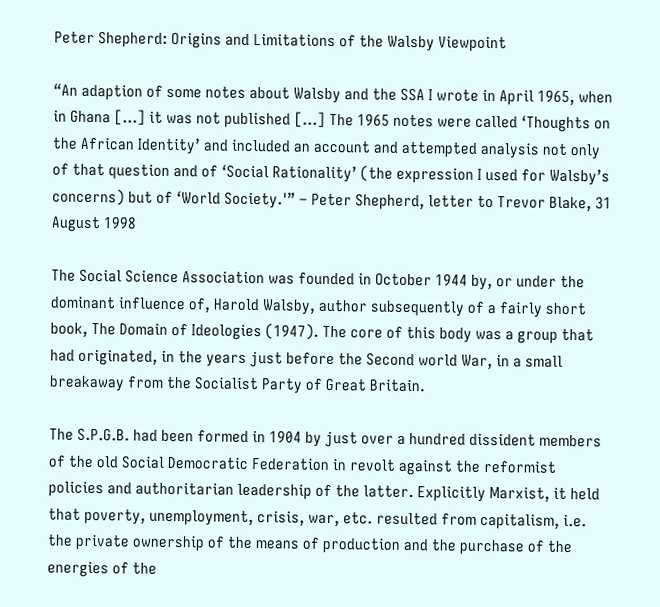Peter Shepherd: Origins and Limitations of the Walsby Viewpoint

“An adaption of some notes about Walsby and the SSA I wrote in April 1965, when in Ghana […] it was not published […] The 1965 notes were called ‘Thoughts on the African Identity’ and included an account and attempted analysis not only of that question and of ‘Social Rationality’ (the expression I used for Walsby’s concerns) but of ‘World Society.'” – Peter Shepherd, letter to Trevor Blake, 31 August 1998

The Social Science Association was founded in October 1944 by, or under the dominant influence of, Harold Walsby, author subsequently of a fairly short book, The Domain of Ideologies (1947). The core of this body was a group that had originated, in the years just before the Second world War, in a small breakaway from the Socialist Party of Great Britain.

The S.P.G.B. had been formed in 1904 by just over a hundred dissident members of the old Social Democratic Federation in revolt against the reformist policies and authoritarian leadership of the latter. Explicitly Marxist, it held that poverty, unemployment, crisis, war, etc. resulted from capitalism, i.e. the private ownership of the means of production and the purchase of the energies of the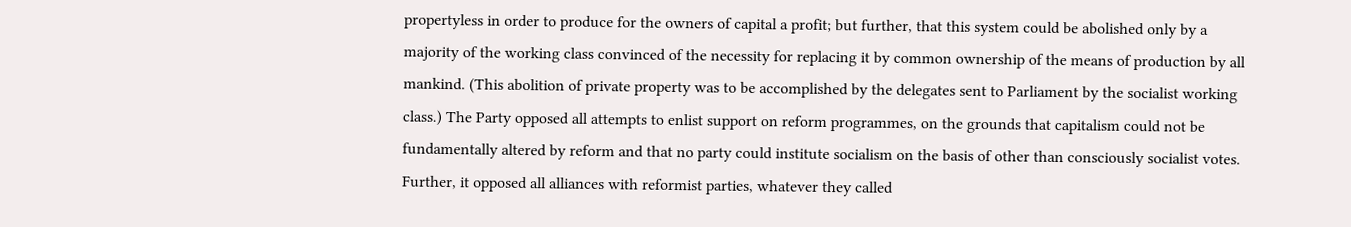propertyless in order to produce for the owners of capital a profit; but further, that this system could be abolished only by a majority of the working class convinced of the necessity for replacing it by common ownership of the means of production by all mankind. (This abolition of private property was to be accomplished by the delegates sent to Parliament by the socialist working class.) The Party opposed all attempts to enlist support on reform programmes, on the grounds that capitalism could not be fundamentally altered by reform and that no party could institute socialism on the basis of other than consciously socialist votes. Further, it opposed all alliances with reformist parties, whatever they called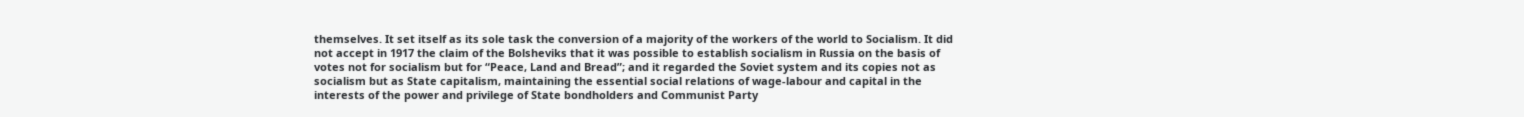themselves. It set itself as its sole task the conversion of a majority of the workers of the world to Socialism. It did not accept in 1917 the claim of the Bolsheviks that it was possible to establish socialism in Russia on the basis of votes not for socialism but for “Peace, Land and Bread”; and it regarded the Soviet system and its copies not as socialism but as State capitalism, maintaining the essential social relations of wage-labour and capital in the interests of the power and privilege of State bondholders and Communist Party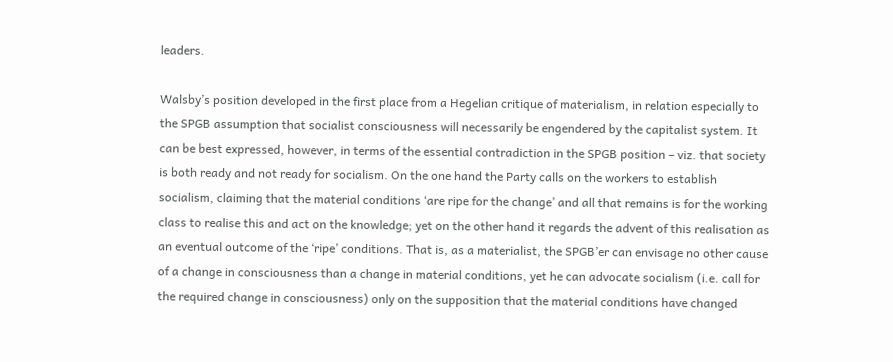leaders.

Walsby’s position developed in the first place from a Hegelian critique of materialism, in relation especially to the SPGB assumption that socialist consciousness will necessarily be engendered by the capitalist system. It can be best expressed, however, in terms of the essential contradiction in the SPGB position – viz. that society is both ready and not ready for socialism. On the one hand the Party calls on the workers to establish socialism, claiming that the material conditions ‘are ripe for the change’ and all that remains is for the working class to realise this and act on the knowledge; yet on the other hand it regards the advent of this realisation as an eventual outcome of the ‘ripe’ conditions. That is, as a materialist, the SPGB’er can envisage no other cause of a change in consciousness than a change in material conditions, yet he can advocate socialism (i.e. call for the required change in consciousness) only on the supposition that the material conditions have changed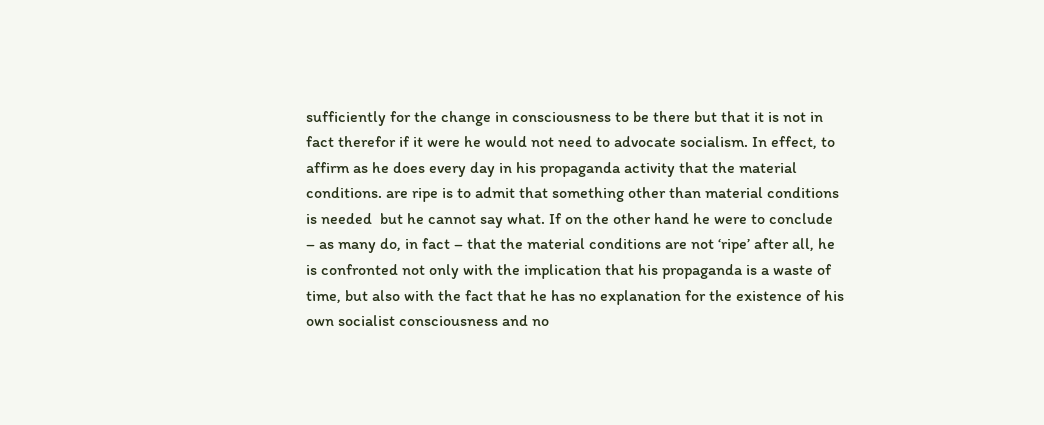sufficiently for the change in consciousness to be there but that it is not in fact therefor if it were he would not need to advocate socialism. In effect, to affirm as he does every day in his propaganda activity that the material conditions. are ripe is to admit that something other than material conditions is needed  but he cannot say what. If on the other hand he were to conclude – as many do, in fact – that the material conditions are not ‘ripe’ after all, he is confronted not only with the implication that his propaganda is a waste of time, but also with the fact that he has no explanation for the existence of his own socialist consciousness and no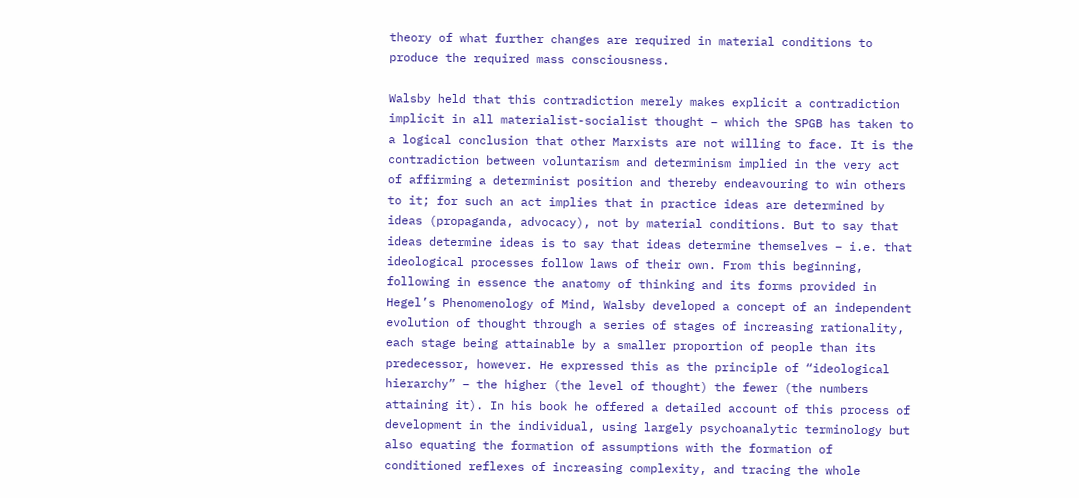theory of what further changes are required in material conditions to produce the required mass consciousness.

Walsby held that this contradiction merely makes explicit a contradiction implicit in all materialist-socialist thought – which the SPGB has taken to a logical conclusion that other Marxists are not willing to face. It is the contradiction between voluntarism and determinism implied in the very act of affirming a determinist position and thereby endeavouring to win others to it; for such an act implies that in practice ideas are determined by ideas (propaganda, advocacy), not by material conditions. But to say that ideas determine ideas is to say that ideas determine themselves – i.e. that ideological processes follow laws of their own. From this beginning, following in essence the anatomy of thinking and its forms provided in Hegel’s Phenomenology of Mind, Walsby developed a concept of an independent evolution of thought through a series of stages of increasing rationality, each stage being attainable by a smaller proportion of people than its predecessor, however. He expressed this as the principle of “ideological hierarchy” – the higher (the level of thought) the fewer (the numbers attaining it). In his book he offered a detailed account of this process of development in the individual, using largely psychoanalytic terminology but also equating the formation of assumptions with the formation of conditioned reflexes of increasing complexity, and tracing the whole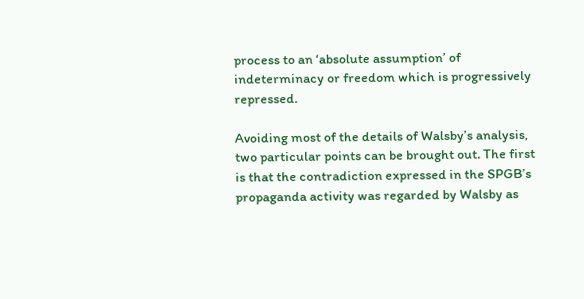process to an ‘absolute assumption’ of indeterminacy or freedom which is progressively repressed.

Avoiding most of the details of Walsby’s analysis, two particular points can be brought out. The first is that the contradiction expressed in the SPGB’s propaganda activity was regarded by Walsby as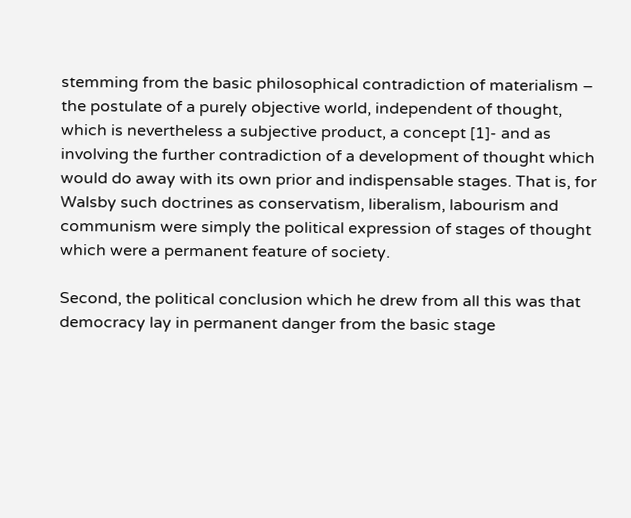stemming from the basic philosophical contradiction of materialism – the postulate of a purely objective world, independent of thought, which is nevertheless a subjective product, a concept [1]- and as involving the further contradiction of a development of thought which would do away with its own prior and indispensable stages. That is, for Walsby such doctrines as conservatism, liberalism, labourism and communism were simply the political expression of stages of thought which were a permanent feature of society.

Second, the political conclusion which he drew from all this was that democracy lay in permanent danger from the basic stage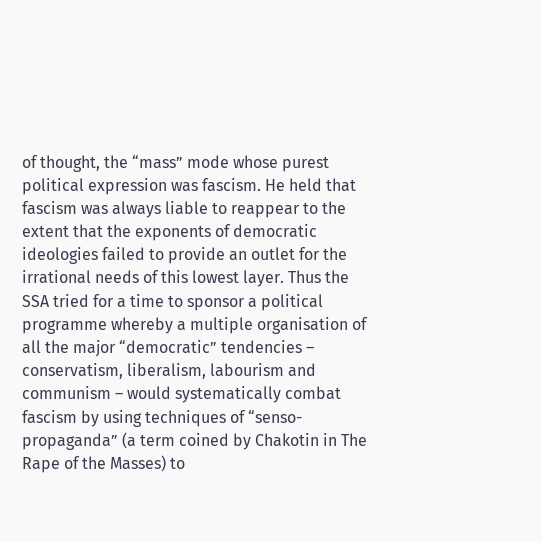of thought, the “mass” mode whose purest political expression was fascism. He held that fascism was always liable to reappear to the extent that the exponents of democratic ideologies failed to provide an outlet for the irrational needs of this lowest layer. Thus the SSA tried for a time to sponsor a political programme whereby a multiple organisation of all the major “democratic” tendencies – conservatism, liberalism, labourism and communism – would systematically combat fascism by using techniques of “senso-propaganda” (a term coined by Chakotin in The Rape of the Masses) to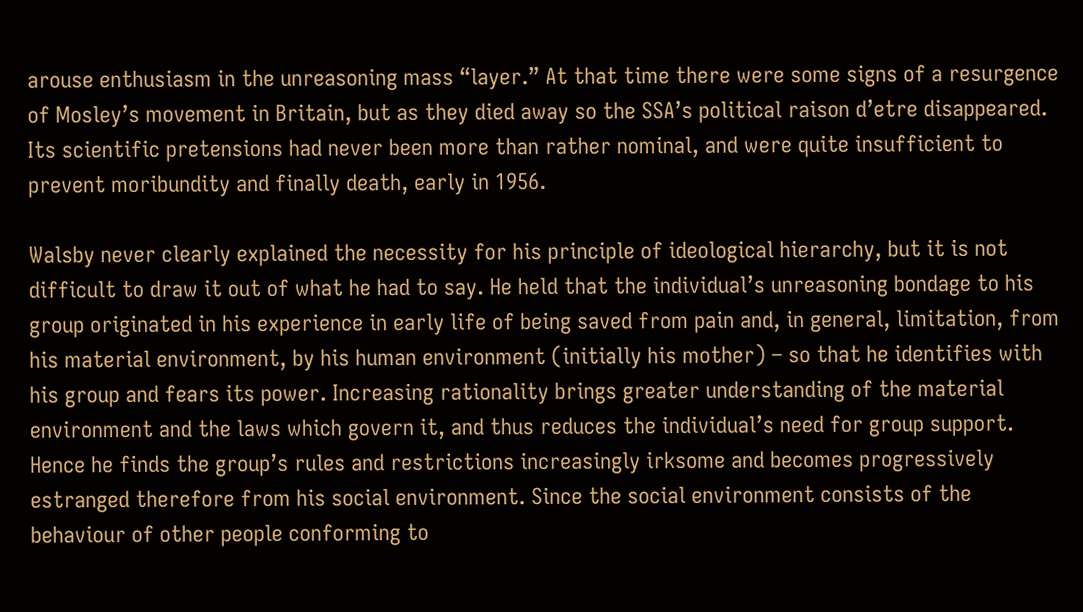arouse enthusiasm in the unreasoning mass “layer.” At that time there were some signs of a resurgence of Mosley’s movement in Britain, but as they died away so the SSA’s political raison d’etre disappeared. Its scientific pretensions had never been more than rather nominal, and were quite insufficient to prevent moribundity and finally death, early in 1956.

Walsby never clearly explained the necessity for his principle of ideological hierarchy, but it is not difficult to draw it out of what he had to say. He held that the individual’s unreasoning bondage to his group originated in his experience in early life of being saved from pain and, in general, limitation, from his material environment, by his human environment (initially his mother) – so that he identifies with his group and fears its power. Increasing rationality brings greater understanding of the material environment and the laws which govern it, and thus reduces the individual’s need for group support. Hence he finds the group’s rules and restrictions increasingly irksome and becomes progressively estranged therefore from his social environment. Since the social environment consists of the behaviour of other people conforming to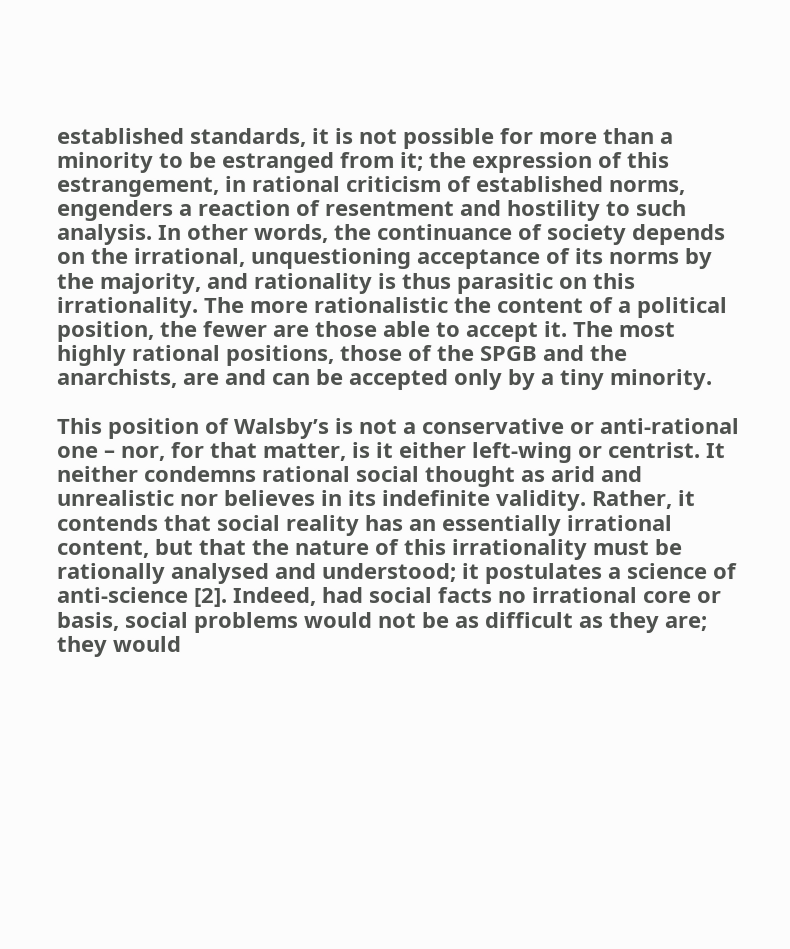established standards, it is not possible for more than a minority to be estranged from it; the expression of this estrangement, in rational criticism of established norms, engenders a reaction of resentment and hostility to such analysis. In other words, the continuance of society depends on the irrational, unquestioning acceptance of its norms by the majority, and rationality is thus parasitic on this irrationality. The more rationalistic the content of a political position, the fewer are those able to accept it. The most highly rational positions, those of the SPGB and the anarchists, are and can be accepted only by a tiny minority.

This position of Walsby’s is not a conservative or anti-rational one – nor, for that matter, is it either left-wing or centrist. It neither condemns rational social thought as arid and unrealistic nor believes in its indefinite validity. Rather, it contends that social reality has an essentially irrational content, but that the nature of this irrationality must be rationally analysed and understood; it postulates a science of anti-science [2]. Indeed, had social facts no irrational core or basis, social problems would not be as difficult as they are; they would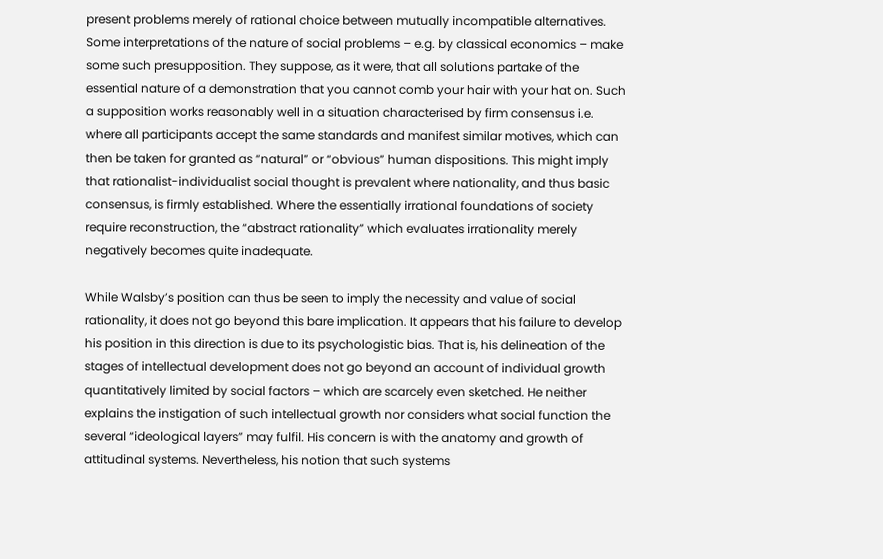present problems merely of rational choice between mutually incompatible alternatives. Some interpretations of the nature of social problems – e.g. by classical economics – make some such presupposition. They suppose, as it were, that all solutions partake of the essential nature of a demonstration that you cannot comb your hair with your hat on. Such a supposition works reasonably well in a situation characterised by firm consensus i.e. where all participants accept the same standards and manifest similar motives, which can then be taken for granted as “natural” or “obvious” human dispositions. This might imply that rationalist-individualist social thought is prevalent where nationality, and thus basic consensus, is firmly established. Where the essentially irrational foundations of society require reconstruction, the “abstract rationality” which evaluates irrationality merely negatively becomes quite inadequate.

While Walsby’s position can thus be seen to imply the necessity and value of social rationality, it does not go beyond this bare implication. It appears that his failure to develop his position in this direction is due to its psychologistic bias. That is, his delineation of the stages of intellectual development does not go beyond an account of individual growth quantitatively limited by social factors – which are scarcely even sketched. He neither explains the instigation of such intellectual growth nor considers what social function the several “ideological layers” may fulfil. His concern is with the anatomy and growth of attitudinal systems. Nevertheless, his notion that such systems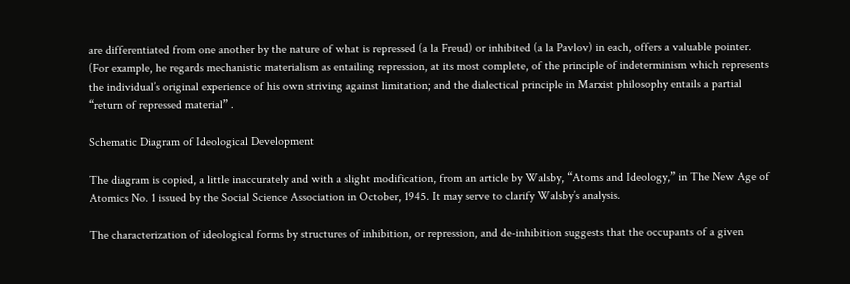are differentiated from one another by the nature of what is repressed (a la Freud) or inhibited (a la Pavlov) in each, offers a valuable pointer. (For example, he regards mechanistic materialism as entailing repression, at its most complete, of the principle of indeterminism which represents the individual’s original experience of his own striving against limitation; and the dialectical principle in Marxist philosophy entails a partial “return of repressed material” .

Schematic Diagram of Ideological Development

The diagram is copied, a little inaccurately and with a slight modification, from an article by Walsby, “Atoms and Ideology,” in The New Age of Atomics No. 1 issued by the Social Science Association in October, 1945. It may serve to clarify Walsby’s analysis.

The characterization of ideological forms by structures of inhibition, or repression, and de-inhibition suggests that the occupants of a given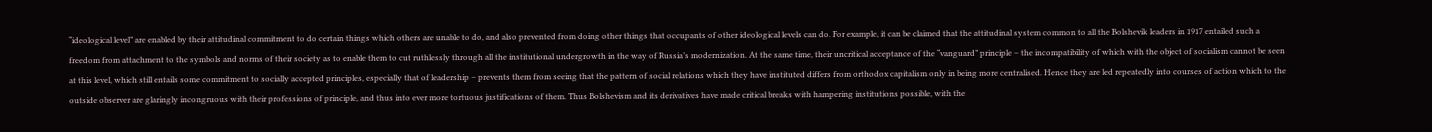“ideological level” are enabled by their attitudinal commitment to do certain things which others are unable to do, and also prevented from doing other things that occupants of other ideological levels can do. For example, it can be claimed that the attitudinal system common to all the Bolshevik leaders in 1917 entailed such a freedom from attachment to the symbols and norms of their society as to enable them to cut ruthlessly through all the institutional undergrowth in the way of Russia’s modernization. At the same time, their uncritical acceptance of the “vanguard” principle – the incompatibility of which with the object of socialism cannot be seen at this level, which still entails some commitment to socially accepted principles, especially that of leadership – prevents them from seeing that the pattern of social relations which they have instituted differs from orthodox capitalism only in being more centralised. Hence they are led repeatedly into courses of action which to the outside observer are glaringly incongruous with their professions of principle, and thus into ever more tortuous justifications of them. Thus Bolshevism and its derivatives have made critical breaks with hampering institutions possible, with the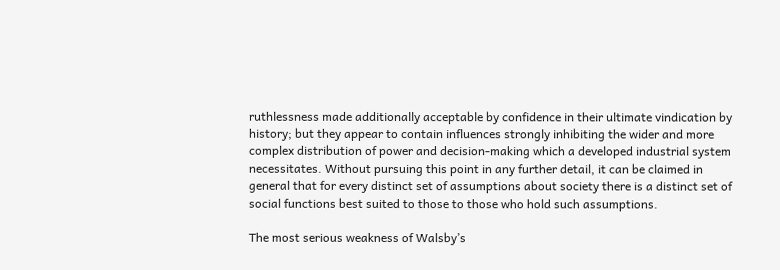ruthlessness made additionally acceptable by confidence in their ultimate vindication by history; but they appear to contain influences strongly inhibiting the wider and more complex distribution of power and decision-making which a developed industrial system necessitates. Without pursuing this point in any further detail, it can be claimed in general that for every distinct set of assumptions about society there is a distinct set of social functions best suited to those to those who hold such assumptions.

The most serious weakness of Walsby’s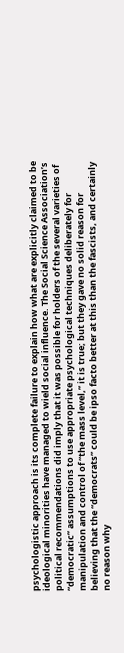psychologistic approach is its complete failure to explain how what are explicitly claimed to be ideological minorities have managed to wield social influence. The Social Science Association’s political recommendations did imply that it was possible for holders of the several varieties of “democratic” assumptions to use appropriate psychological techniques deliberately for manipulation and control of “the mass level,” it is true; but they gave no solid reason for believing that the “democrats” could be ipso facto better at this than the fascists, and certainly no reason why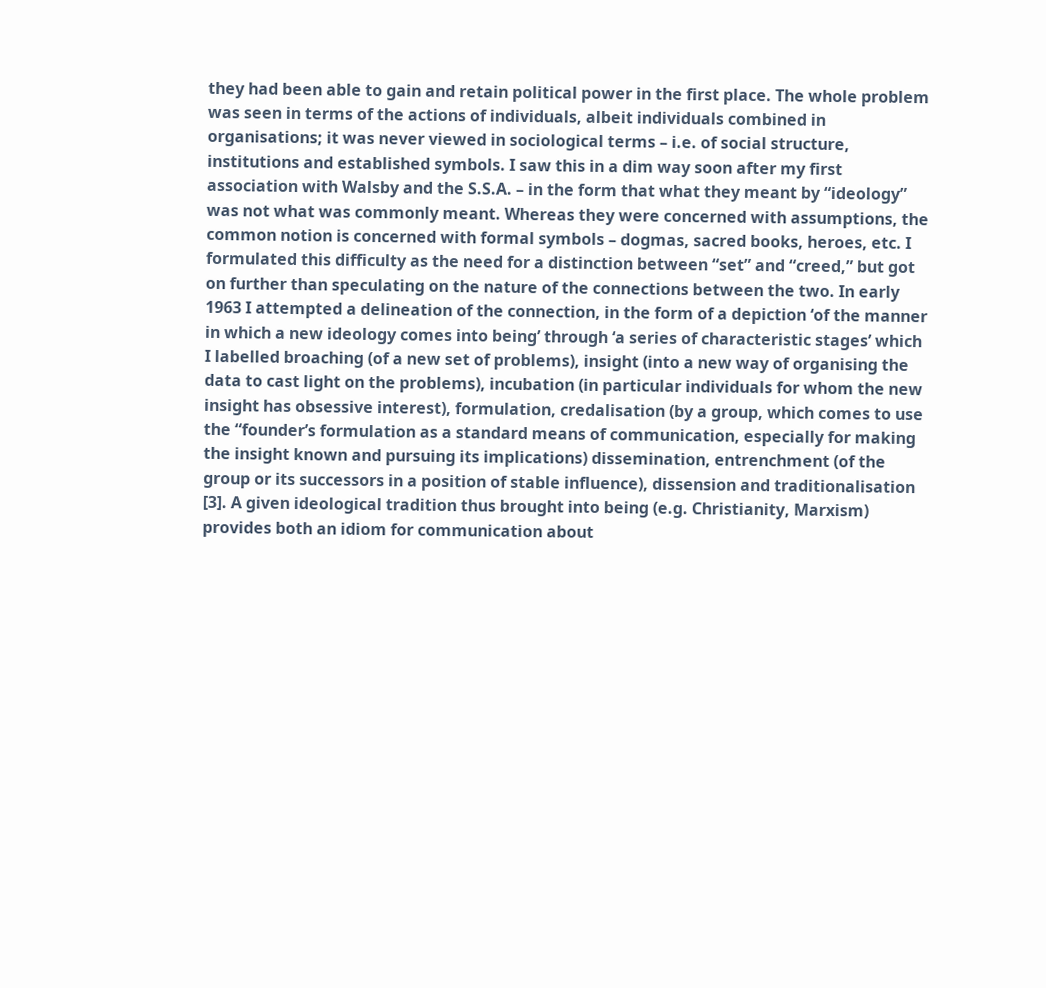they had been able to gain and retain political power in the first place. The whole problem was seen in terms of the actions of individuals, albeit individuals combined in organisations; it was never viewed in sociological terms – i.e. of social structure, institutions and established symbols. I saw this in a dim way soon after my first association with Walsby and the S.S.A. – in the form that what they meant by “ideology” was not what was commonly meant. Whereas they were concerned with assumptions, the common notion is concerned with formal symbols – dogmas, sacred books, heroes, etc. I formulated this difficulty as the need for a distinction between “set” and “creed,” but got on further than speculating on the nature of the connections between the two. In early 1963 I attempted a delineation of the connection, in the form of a depiction ‘of the manner in which a new ideology comes into being’ through ‘a series of characteristic stages’ which I labelled broaching (of a new set of problems), insight (into a new way of organising the data to cast light on the problems), incubation (in particular individuals for whom the new insight has obsessive interest), formulation, credalisation (by a group, which comes to use the “founder’s formulation as a standard means of communication, especially for making the insight known and pursuing its implications) dissemination, entrenchment (of the group or its successors in a position of stable influence), dissension and traditionalisation [3]. A given ideological tradition thus brought into being (e.g. Christianity, Marxism) provides both an idiom for communication about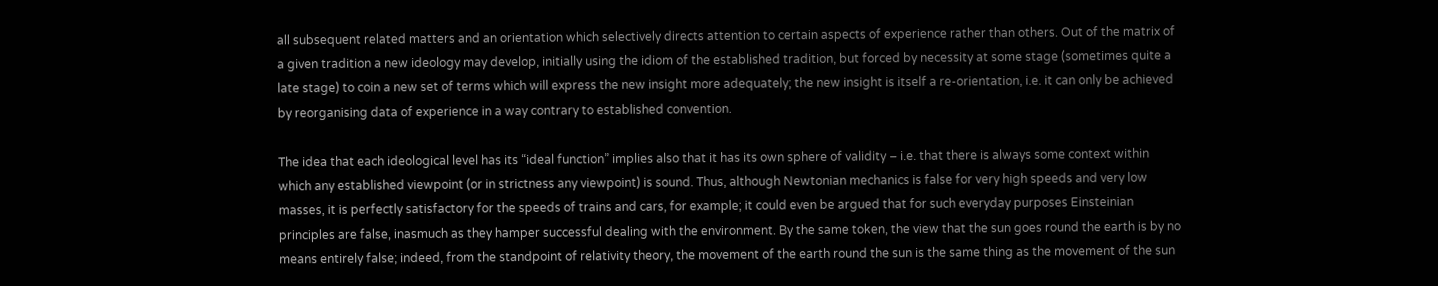all subsequent related matters and an orientation which selectively directs attention to certain aspects of experience rather than others. Out of the matrix of a given tradition a new ideology may develop, initially using the idiom of the established tradition, but forced by necessity at some stage (sometimes quite a late stage) to coin a new set of terms which will express the new insight more adequately; the new insight is itself a re-orientation, i.e. it can only be achieved by reorganising data of experience in a way contrary to established convention.

The idea that each ideological level has its “ideal function” implies also that it has its own sphere of validity – i.e. that there is always some context within which any established viewpoint (or in strictness any viewpoint) is sound. Thus, although Newtonian mechanics is false for very high speeds and very low masses, it is perfectly satisfactory for the speeds of trains and cars, for example; it could even be argued that for such everyday purposes Einsteinian principles are false, inasmuch as they hamper successful dealing with the environment. By the same token, the view that the sun goes round the earth is by no means entirely false; indeed, from the standpoint of relativity theory, the movement of the earth round the sun is the same thing as the movement of the sun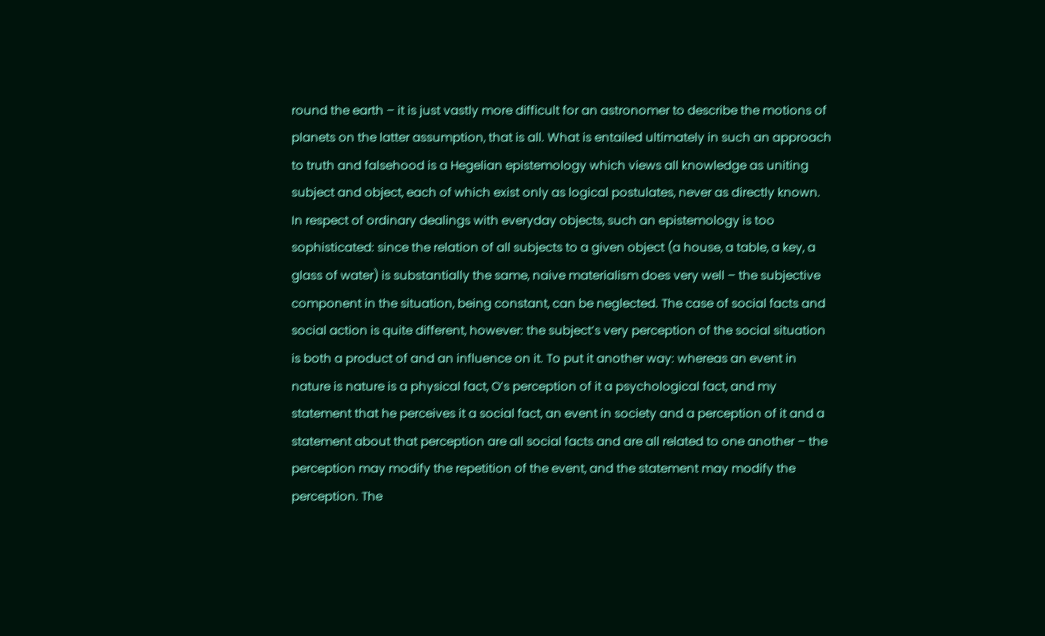round the earth – it is just vastly more difficult for an astronomer to describe the motions of planets on the latter assumption, that is all. What is entailed ultimately in such an approach to truth and falsehood is a Hegelian epistemology which views all knowledge as uniting subject and object, each of which exist only as logical postulates, never as directly known. In respect of ordinary dealings with everyday objects, such an epistemology is too sophisticated: since the relation of all subjects to a given object (a house, a table, a key, a glass of water) is substantially the same, naive materialism does very well – the subjective component in the situation, being constant, can be neglected. The case of social facts and social action is quite different, however: the subject’s very perception of the social situation is both a product of and an influence on it. To put it another way: whereas an event in nature is nature is a physical fact, O’s perception of it a psychological fact, and my statement that he perceives it a social fact, an event in society and a perception of it and a statement about that perception are all social facts and are all related to one another – the perception may modify the repetition of the event, and the statement may modify the perception. The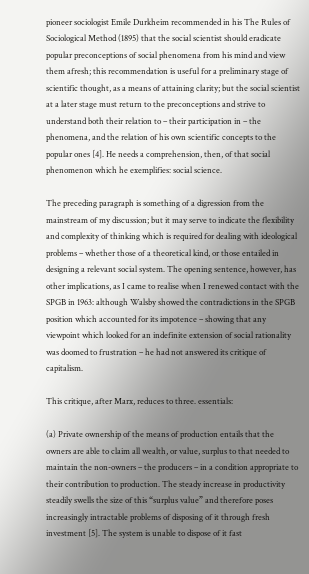pioneer sociologist Emile Durkheim recommended in his The Rules of Sociological Method (1895) that the social scientist should eradicate popular preconceptions of social phenomena from his mind and view them afresh; this recommendation is useful for a preliminary stage of scientific thought, as a means of attaining clarity; but the social scientist at a later stage must return to the preconceptions and strive to understand both their relation to – their participation in – the phenomena, and the relation of his own scientific concepts to the popular ones [4]. He needs a comprehension, then, of that social phenomenon which he exemplifies: social science.

The preceding paragraph is something of a digression from the mainstream of my discussion; but it may serve to indicate the flexibility and complexity of thinking which is required for dealing with ideological problems – whether those of a theoretical kind, or those entailed in designing a relevant social system. The opening sentence, however, has other implications, as I came to realise when I renewed contact with the SPGB in 1963: although Walsby showed the contradictions in the SPGB position which accounted for its impotence – showing that any viewpoint which looked for an indefinite extension of social rationality was doomed to frustration – he had not answered its critique of capitalism.

This critique, after Marx, reduces to three. essentials:

(a) Private ownership of the means of production entails that the owners are able to claim all wealth, or value, surplus to that needed to maintain the non-owners – the producers – in a condition appropriate to their contribution to production. The steady increase in productivity steadily swells the size of this “surplus value” and therefore poses increasingly intractable problems of disposing of it through fresh investment [5]. The system is unable to dispose of it fast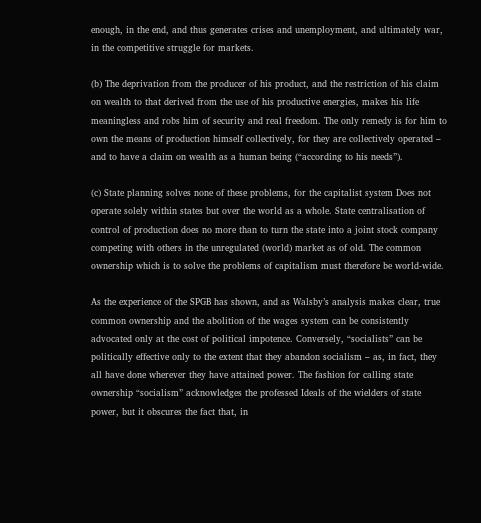enough, in the end, and thus generates crises and unemployment, and ultimately war, in the competitive struggle for markets.

(b) The deprivation from the producer of his product, and the restriction of his claim on wealth to that derived from the use of his productive energies, makes his life meaningless and robs him of security and real freedom. The only remedy is for him to own the means of production himself collectively, for they are collectively operated – and to have a claim on wealth as a human being (“according to his needs”).

(c) State planning solves none of these problems, for the capitalist system Does not operate solely within states but over the world as a whole. State centralisation of control of production does no more than to turn the state into a joint stock company competing with others in the unregulated (world) market as of old. The common ownership which is to solve the problems of capitalism must therefore be world-wide.

As the experience of the SPGB has shown, and as Walsby’s analysis makes clear, true common ownership and the abolition of the wages system can be consistently advocated only at the cost of political impotence. Conversely, “socialists” can be politically effective only to the extent that they abandon socialism – as, in fact, they all have done wherever they have attained power. The fashion for calling state ownership “socialism” acknowledges the professed Ideals of the wielders of state power, but it obscures the fact that, in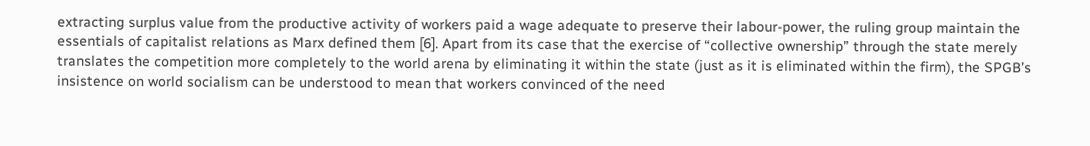extracting surplus value from the productive activity of workers paid a wage adequate to preserve their labour-power, the ruling group maintain the essentials of capitalist relations as Marx defined them [6]. Apart from its case that the exercise of “collective ownership” through the state merely translates the competition more completely to the world arena by eliminating it within the state (just as it is eliminated within the firm), the SPGB’s insistence on world socialism can be understood to mean that workers convinced of the need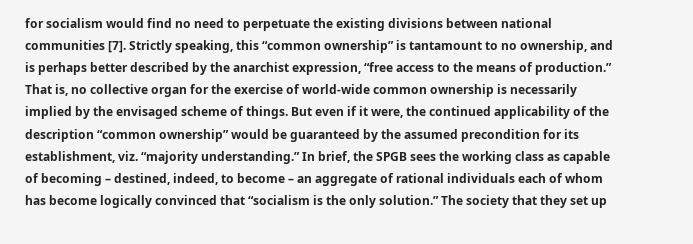for socialism would find no need to perpetuate the existing divisions between national communities [7]. Strictly speaking, this “common ownership” is tantamount to no ownership, and is perhaps better described by the anarchist expression, “free access to the means of production.” That is, no collective organ for the exercise of world-wide common ownership is necessarily implied by the envisaged scheme of things. But even if it were, the continued applicability of the description “common ownership” would be guaranteed by the assumed precondition for its establishment, viz. “majority understanding.” In brief, the SPGB sees the working class as capable of becoming – destined, indeed, to become – an aggregate of rational individuals each of whom has become logically convinced that “socialism is the only solution.” The society that they set up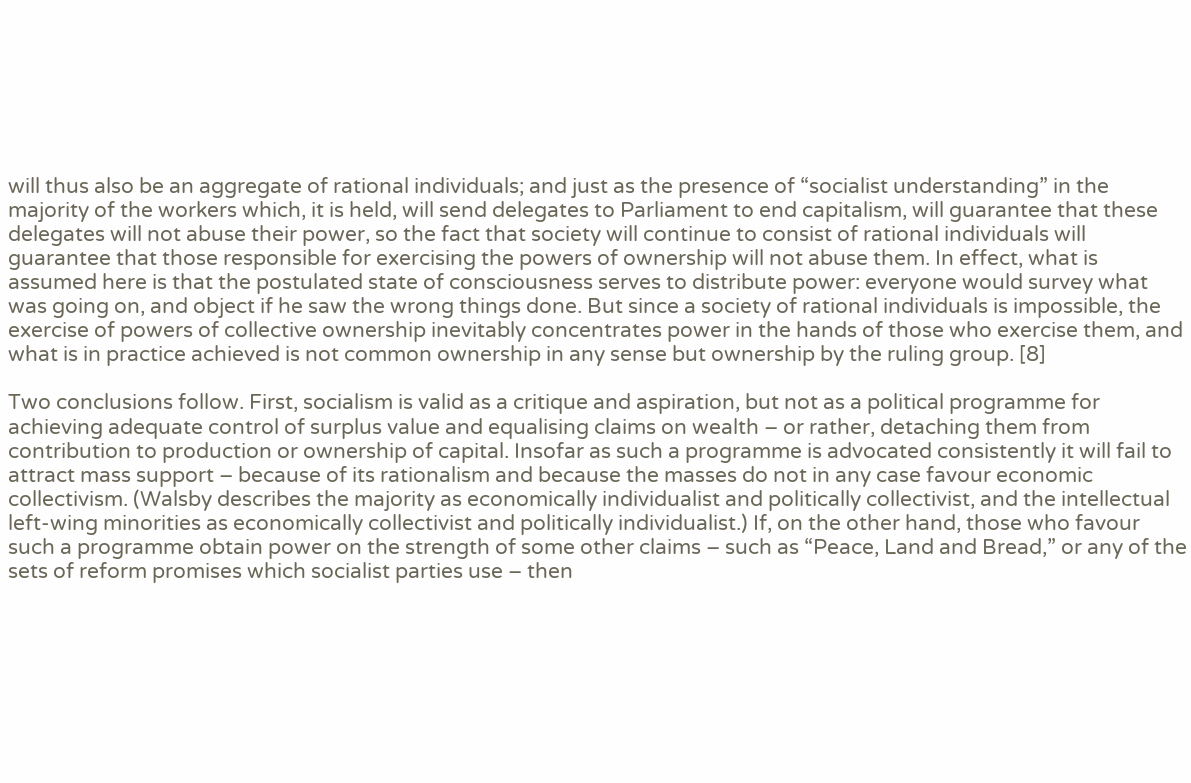will thus also be an aggregate of rational individuals; and just as the presence of “socialist understanding” in the majority of the workers which, it is held, will send delegates to Parliament to end capitalism, will guarantee that these delegates will not abuse their power, so the fact that society will continue to consist of rational individuals will guarantee that those responsible for exercising the powers of ownership will not abuse them. In effect, what is assumed here is that the postulated state of consciousness serves to distribute power: everyone would survey what was going on, and object if he saw the wrong things done. But since a society of rational individuals is impossible, the exercise of powers of collective ownership inevitably concentrates power in the hands of those who exercise them, and what is in practice achieved is not common ownership in any sense but ownership by the ruling group. [8]

Two conclusions follow. First, socialism is valid as a critique and aspiration, but not as a political programme for achieving adequate control of surplus value and equalising claims on wealth – or rather, detaching them from contribution to production or ownership of capital. Insofar as such a programme is advocated consistently it will fail to attract mass support – because of its rationalism and because the masses do not in any case favour economic collectivism. (Walsby describes the majority as economically individualist and politically collectivist, and the intellectual left-wing minorities as economically collectivist and politically individualist.) If, on the other hand, those who favour such a programme obtain power on the strength of some other claims – such as “Peace, Land and Bread,” or any of the sets of reform promises which socialist parties use – then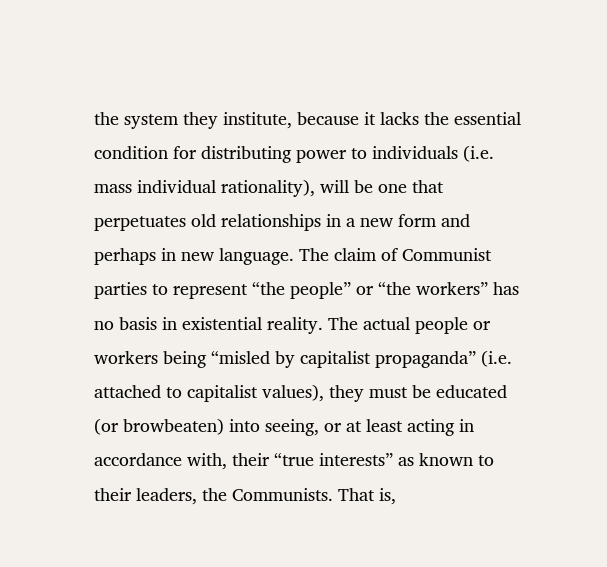the system they institute, because it lacks the essential condition for distributing power to individuals (i.e. mass individual rationality), will be one that perpetuates old relationships in a new form and perhaps in new language. The claim of Communist parties to represent “the people” or “the workers” has no basis in existential reality. The actual people or workers being “misled by capitalist propaganda” (i.e. attached to capitalist values), they must be educated (or browbeaten) into seeing, or at least acting in accordance with, their “true interests” as known to their leaders, the Communists. That is,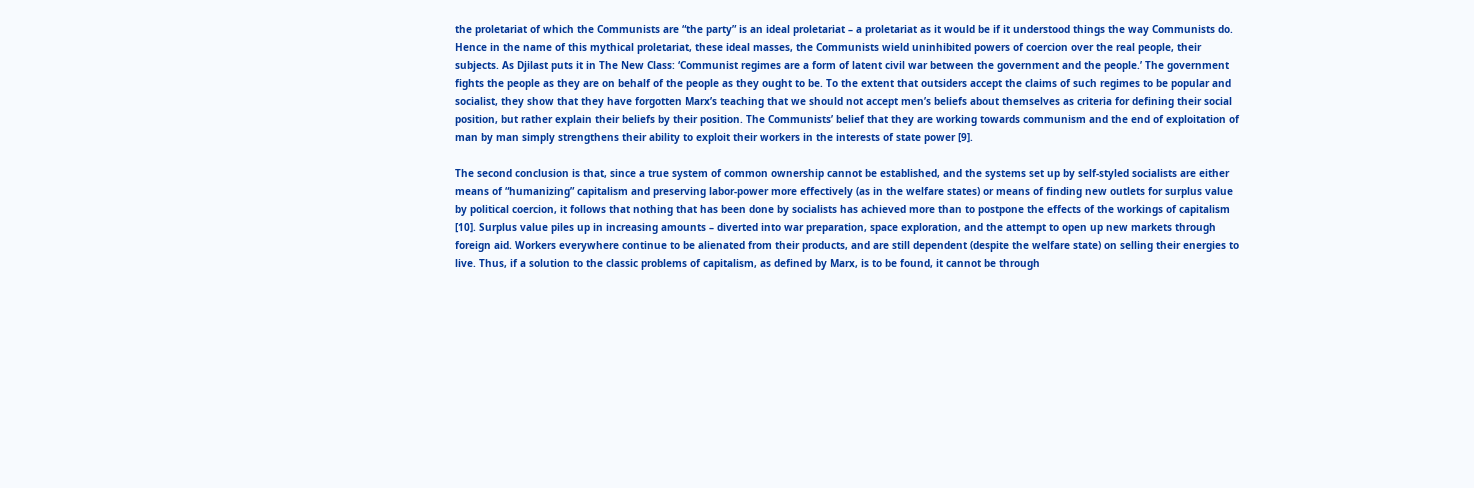the proletariat of which the Communists are “the party” is an ideal proletariat – a proletariat as it would be if it understood things the way Communists do. Hence in the name of this mythical proletariat, these ideal masses, the Communists wield uninhibited powers of coercion over the real people, their subjects. As Djilast puts it in The New Class: ‘Communist regimes are a form of latent civil war between the government and the people.’ The government fights the people as they are on behalf of the people as they ought to be. To the extent that outsiders accept the claims of such regimes to be popular and socialist, they show that they have forgotten Marx’s teaching that we should not accept men’s beliefs about themselves as criteria for defining their social position, but rather explain their beliefs by their position. The Communists’ belief that they are working towards communism and the end of exploitation of man by man simply strengthens their ability to exploit their workers in the interests of state power [9].

The second conclusion is that, since a true system of common ownership cannot be established, and the systems set up by self-styled socialists are either means of “humanizing” capitalism and preserving labor-power more effectively (as in the welfare states) or means of finding new outlets for surplus value by political coercion, it follows that nothing that has been done by socialists has achieved more than to postpone the effects of the workings of capitalism [10]. Surplus value piles up in increasing amounts – diverted into war preparation, space exploration, and the attempt to open up new markets through foreign aid. Workers everywhere continue to be alienated from their products, and are still dependent (despite the welfare state) on selling their energies to live. Thus, if a solution to the classic problems of capitalism, as defined by Marx, is to be found, it cannot be through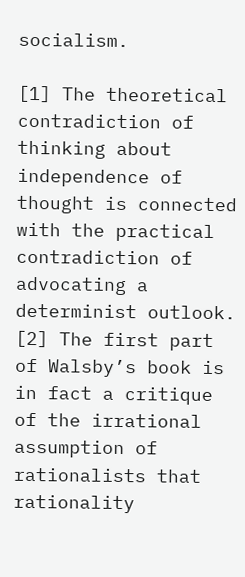socialism.

[1] The theoretical contradiction of thinking about independence of thought is connected with the practical contradiction of advocating a determinist outlook.
[2] The first part of Walsby’s book is in fact a critique of the irrational assumption of rationalists that rationality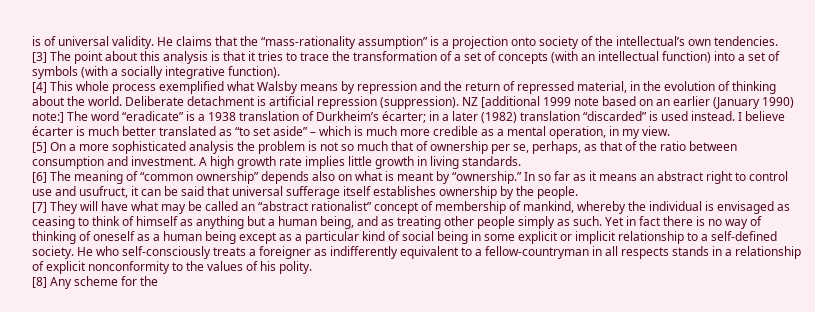is of universal validity. He claims that the “mass-rationality assumption” is a projection onto society of the intellectual’s own tendencies.
[3] The point about this analysis is that it tries to trace the transformation of a set of concepts (with an intellectual function) into a set of symbols (with a socially integrative function).
[4] This whole process exemplified what Walsby means by repression and the return of repressed material, in the evolution of thinking about the world. Deliberate detachment is artificial repression (suppression). NZ [additional 1999 note based on an earlier (January 1990) note:] The word “eradicate” is a 1938 translation of Durkheim’s écarter; in a later (1982) translation “discarded” is used instead. I believe écarter is much better translated as “to set aside” – which is much more credible as a mental operation, in my view.
[5] On a more sophisticated analysis the problem is not so much that of ownership per se, perhaps, as that of the ratio between consumption and investment. A high growth rate implies little growth in living standards.
[6] The meaning of “common ownership” depends also on what is meant by “ownership.” In so far as it means an abstract right to control use and usufruct, it can be said that universal sufferage itself establishes ownership by the people.
[7] They will have what may be called an “abstract rationalist” concept of membership of mankind, whereby the individual is envisaged as ceasing to think of himself as anything but a human being, and as treating other people simply as such. Yet in fact there is no way of thinking of oneself as a human being except as a particular kind of social being in some explicit or implicit relationship to a self-defined society. He who self-consciously treats a foreigner as indifferently equivalent to a fellow-countryman in all respects stands in a relationship of explicit nonconformity to the values of his polity.
[8] Any scheme for the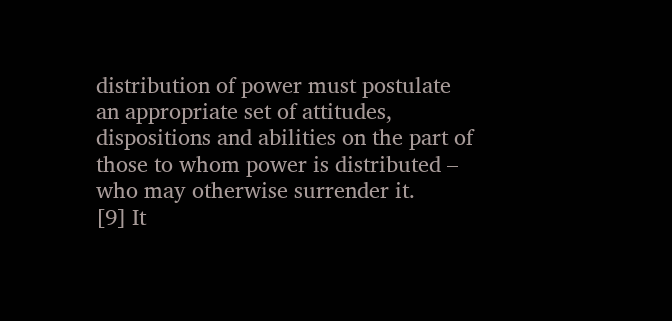distribution of power must postulate an appropriate set of attitudes, dispositions and abilities on the part of those to whom power is distributed – who may otherwise surrender it.
[9] It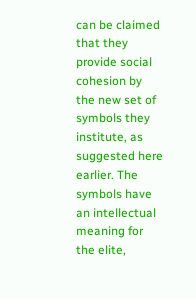can be claimed that they provide social cohesion by the new set of symbols they institute, as suggested here earlier. The symbols have an intellectual meaning for the elite,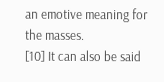an emotive meaning for the masses.
[10] It can also be said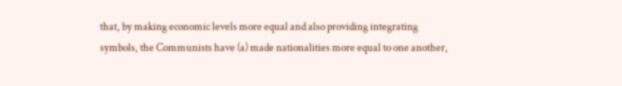that, by making economic levels more equal and also providing integrating symbols, the Communists have (a) made nationalities more equal to one another,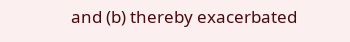and (b) thereby exacerbated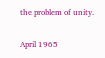the problem of unity.

April 1965